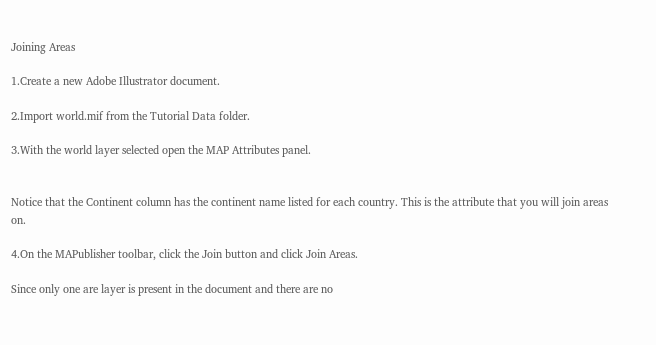Joining Areas

1.Create a new Adobe Illustrator document.

2.Import world.mif from the Tutorial Data folder.

3.With the world layer selected open the MAP Attributes panel.


Notice that the Continent column has the continent name listed for each country. This is the attribute that you will join areas on.

4.On the MAPublisher toolbar, click the Join button and click Join Areas.

Since only one are layer is present in the document and there are no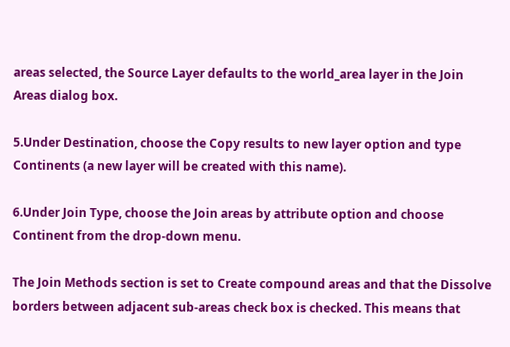areas selected, the Source Layer defaults to the world_area layer in the Join Areas dialog box.

5.Under Destination, choose the Copy results to new layer option and type Continents (a new layer will be created with this name).

6.Under Join Type, choose the Join areas by attribute option and choose Continent from the drop-down menu.

The Join Methods section is set to Create compound areas and that the Dissolve borders between adjacent sub-areas check box is checked. This means that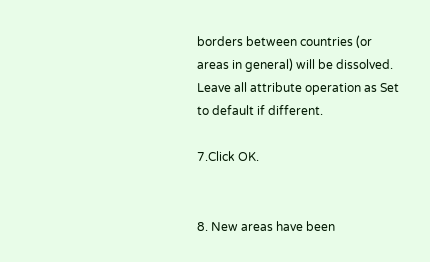borders between countries (or areas in general) will be dissolved. Leave all attribute operation as Set to default if different.

7.Click OK.


8. New areas have been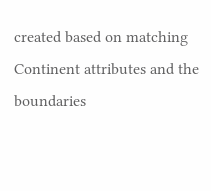created based on matching Continent attributes and the boundaries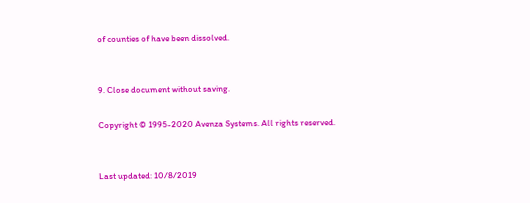of counties of have been dissolved.


9. Close document without saving.

Copyright © 1995-2020 Avenza Systems. All rights reserved.


Last updated: 10/8/2019